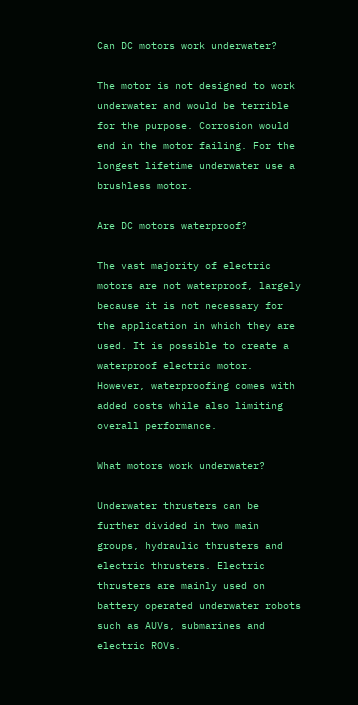Can DC motors work underwater?

The motor is not designed to work underwater and would be terrible for the purpose. Corrosion would end in the motor failing. For the longest lifetime underwater use a brushless motor.

Are DC motors waterproof?

The vast majority of electric motors are not waterproof, largely because it is not necessary for the application in which they are used. It is possible to create a waterproof electric motor. However, waterproofing comes with added costs while also limiting overall performance.

What motors work underwater?

Underwater thrusters can be further divided in two main groups, hydraulic thrusters and electric thrusters. Electric thrusters are mainly used on battery operated underwater robots such as AUVs, submarines and electric ROVs.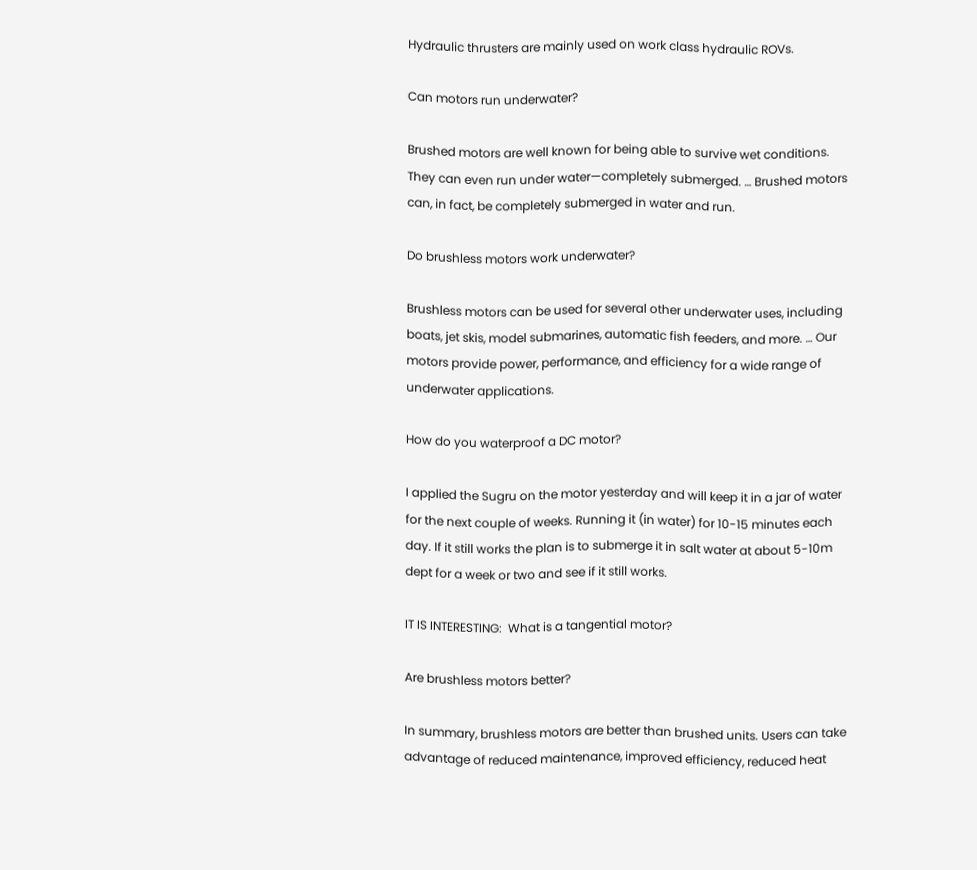Hydraulic thrusters are mainly used on work class hydraulic ROVs.

Can motors run underwater?

Brushed motors are well known for being able to survive wet conditions. They can even run under water—completely submerged. … Brushed motors can, in fact, be completely submerged in water and run.

Do brushless motors work underwater?

Brushless motors can be used for several other underwater uses, including boats, jet skis, model submarines, automatic fish feeders, and more. … Our motors provide power, performance, and efficiency for a wide range of underwater applications.

How do you waterproof a DC motor?

I applied the Sugru on the motor yesterday and will keep it in a jar of water for the next couple of weeks. Running it (in water) for 10-15 minutes each day. If it still works the plan is to submerge it in salt water at about 5-10m dept for a week or two and see if it still works.

IT IS INTERESTING:  What is a tangential motor?

Are brushless motors better?

In summary, brushless motors are better than brushed units. Users can take advantage of reduced maintenance, improved efficiency, reduced heat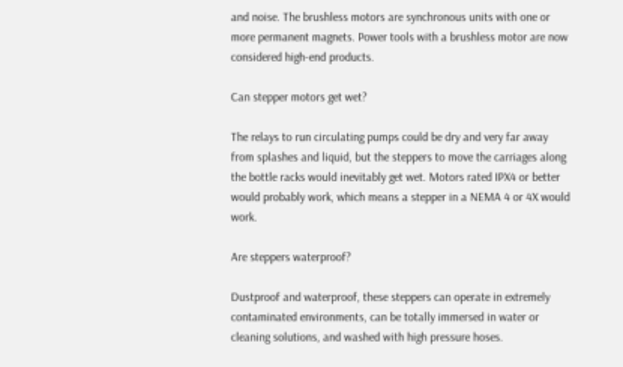and noise. The brushless motors are synchronous units with one or more permanent magnets. Power tools with a brushless motor are now considered high-end products.

Can stepper motors get wet?

The relays to run circulating pumps could be dry and very far away from splashes and liquid, but the steppers to move the carriages along the bottle racks would inevitably get wet. Motors rated IPX4 or better would probably work, which means a stepper in a NEMA 4 or 4X would work.

Are steppers waterproof?

Dustproof and waterproof, these steppers can operate in extremely contaminated environments, can be totally immersed in water or cleaning solutions, and washed with high pressure hoses.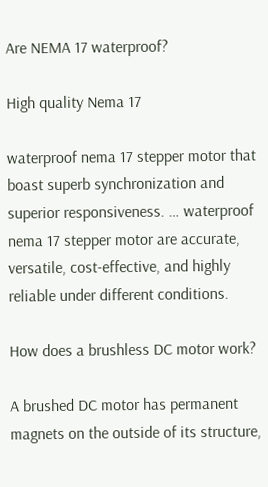Are NEMA 17 waterproof?

High quality Nema 17

waterproof nema 17 stepper motor that boast superb synchronization and superior responsiveness. … waterproof nema 17 stepper motor are accurate, versatile, cost-effective, and highly reliable under different conditions.

How does a brushless DC motor work?

A brushed DC motor has permanent magnets on the outside of its structure,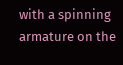with a spinning armature on the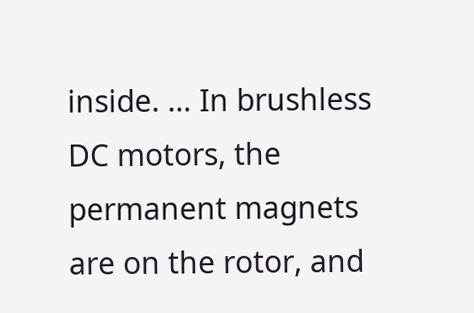inside. … In brushless DC motors, the permanent magnets are on the rotor, and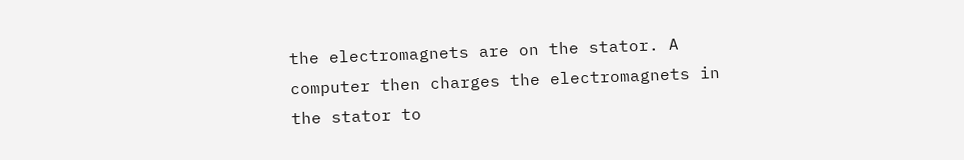the electromagnets are on the stator. A computer then charges the electromagnets in the stator to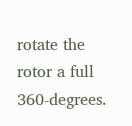rotate the rotor a full 360-degrees.